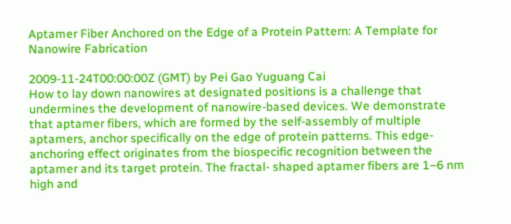Aptamer Fiber Anchored on the Edge of a Protein Pattern: A Template for Nanowire Fabrication

2009-11-24T00:00:00Z (GMT) by Pei Gao Yuguang Cai
How to lay down nanowires at designated positions is a challenge that undermines the development of nanowire-based devices. We demonstrate that aptamer fibers, which are formed by the self-assembly of multiple aptamers, anchor specifically on the edge of protein patterns. This edge-anchoring effect originates from the biospecific recognition between the aptamer and its target protein. The fractal- shaped aptamer fibers are 1−6 nm high and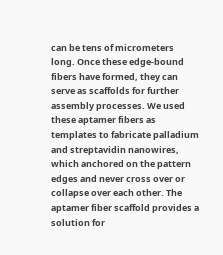can be tens of micrometers long. Once these edge-bound fibers have formed, they can serve as scaffolds for further assembly processes. We used these aptamer fibers as templates to fabricate palladium and streptavidin nanowires, which anchored on the pattern edges and never cross over or collapse over each other. The aptamer fiber scaffold provides a solution for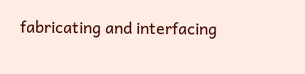fabricating and interfacing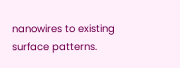nanowires to existing surface patterns.